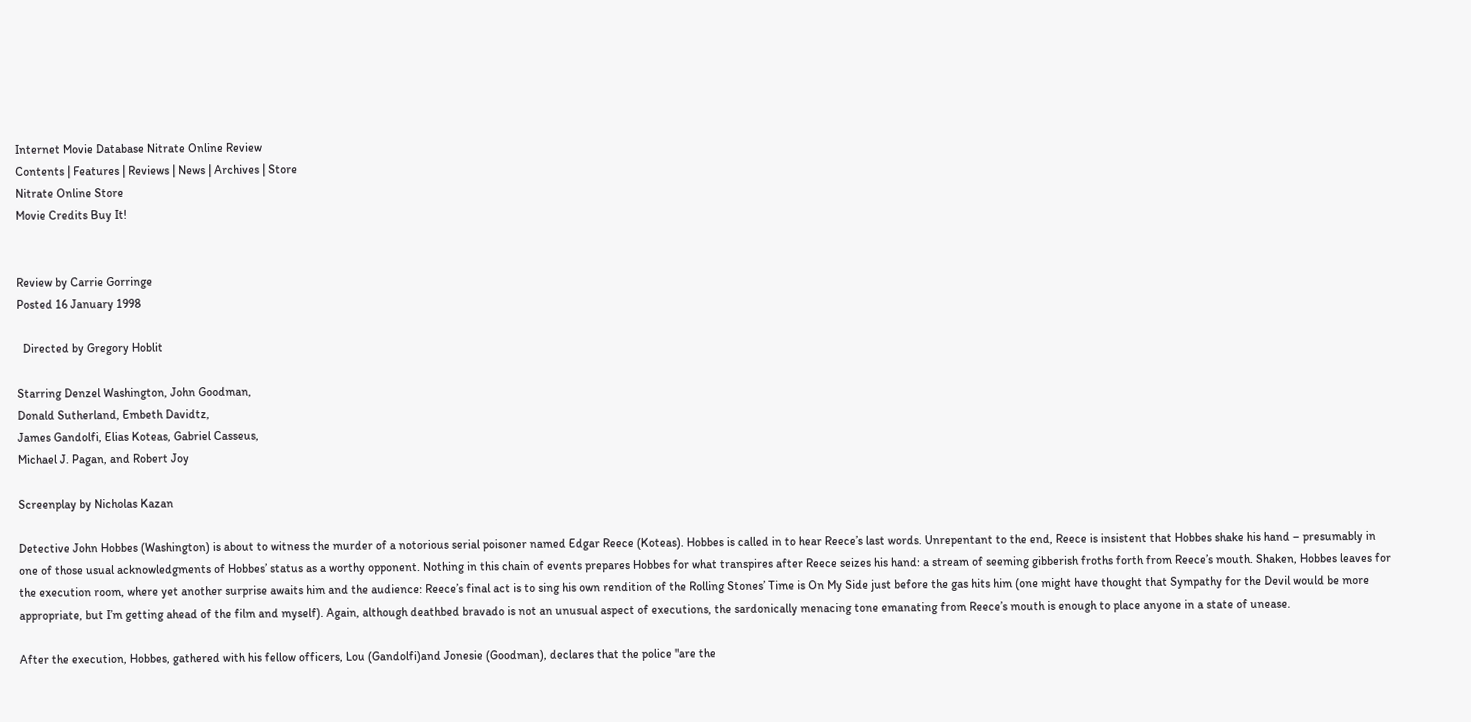Internet Movie Database Nitrate Online Review
Contents | Features | Reviews | News | Archives | Store
Nitrate Online Store
Movie Credits Buy It!


Review by Carrie Gorringe
Posted 16 January 1998

  Directed by Gregory Hoblit

Starring Denzel Washington, John Goodman,
Donald Sutherland, Embeth Davidtz,
James Gandolfi, Elias Koteas, Gabriel Casseus,
Michael J. Pagan, and Robert Joy

Screenplay by Nicholas Kazan

Detective John Hobbes (Washington) is about to witness the murder of a notorious serial poisoner named Edgar Reece (Koteas). Hobbes is called in to hear Reece’s last words. Unrepentant to the end, Reece is insistent that Hobbes shake his hand – presumably in one of those usual acknowledgments of Hobbes’ status as a worthy opponent. Nothing in this chain of events prepares Hobbes for what transpires after Reece seizes his hand: a stream of seeming gibberish froths forth from Reece’s mouth. Shaken, Hobbes leaves for the execution room, where yet another surprise awaits him and the audience: Reece’s final act is to sing his own rendition of the Rolling Stones’ Time is On My Side just before the gas hits him (one might have thought that Sympathy for the Devil would be more appropriate, but I’m getting ahead of the film and myself). Again, although deathbed bravado is not an unusual aspect of executions, the sardonically menacing tone emanating from Reece’s mouth is enough to place anyone in a state of unease.

After the execution, Hobbes, gathered with his fellow officers, Lou (Gandolfi)and Jonesie (Goodman), declares that the police "are the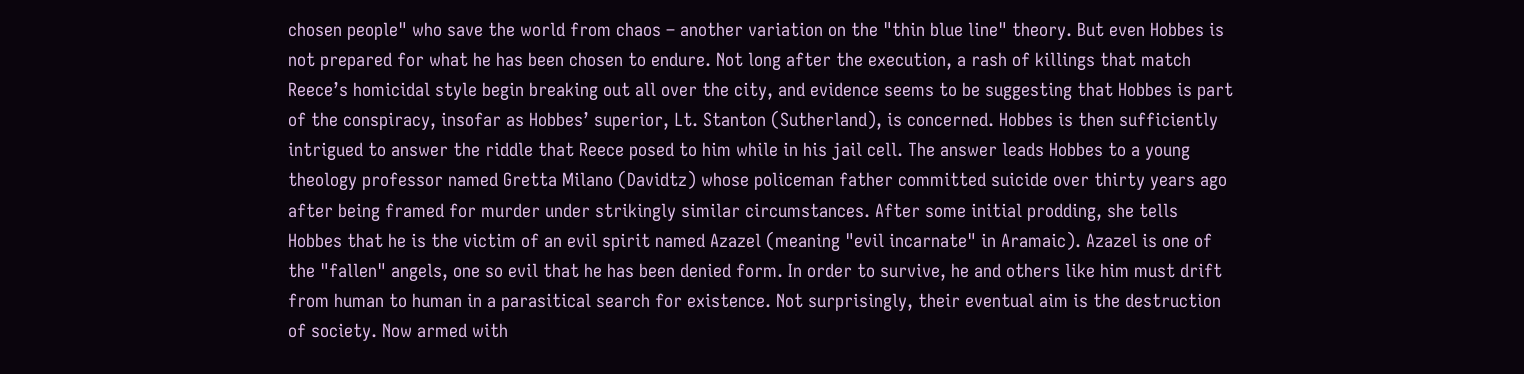chosen people" who save the world from chaos – another variation on the "thin blue line" theory. But even Hobbes is not prepared for what he has been chosen to endure. Not long after the execution, a rash of killings that match Reece’s homicidal style begin breaking out all over the city, and evidence seems to be suggesting that Hobbes is part of the conspiracy, insofar as Hobbes’ superior, Lt. Stanton (Sutherland), is concerned. Hobbes is then sufficiently intrigued to answer the riddle that Reece posed to him while in his jail cell. The answer leads Hobbes to a young theology professor named Gretta Milano (Davidtz) whose policeman father committed suicide over thirty years ago after being framed for murder under strikingly similar circumstances. After some initial prodding, she tells Hobbes that he is the victim of an evil spirit named Azazel (meaning "evil incarnate" in Aramaic). Azazel is one of the "fallen" angels, one so evil that he has been denied form. In order to survive, he and others like him must drift from human to human in a parasitical search for existence. Not surprisingly, their eventual aim is the destruction of society. Now armed with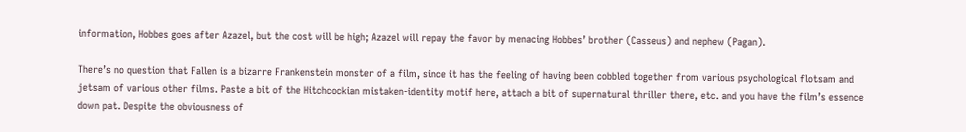information, Hobbes goes after Azazel, but the cost will be high; Azazel will repay the favor by menacing Hobbes’ brother (Casseus) and nephew (Pagan).

There’s no question that Fallen is a bizarre Frankenstein monster of a film, since it has the feeling of having been cobbled together from various psychological flotsam and jetsam of various other films. Paste a bit of the Hitchcockian mistaken-identity motif here, attach a bit of supernatural thriller there, etc. and you have the film’s essence down pat. Despite the obviousness of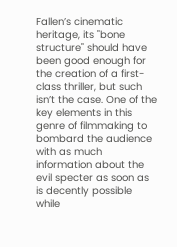Fallen’s cinematic heritage, its "bone structure" should have been good enough for the creation of a first-class thriller, but such isn’t the case. One of the key elements in this genre of filmmaking to bombard the audience with as much information about the evil specter as soon as is decently possible while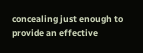concealing just enough to provide an effective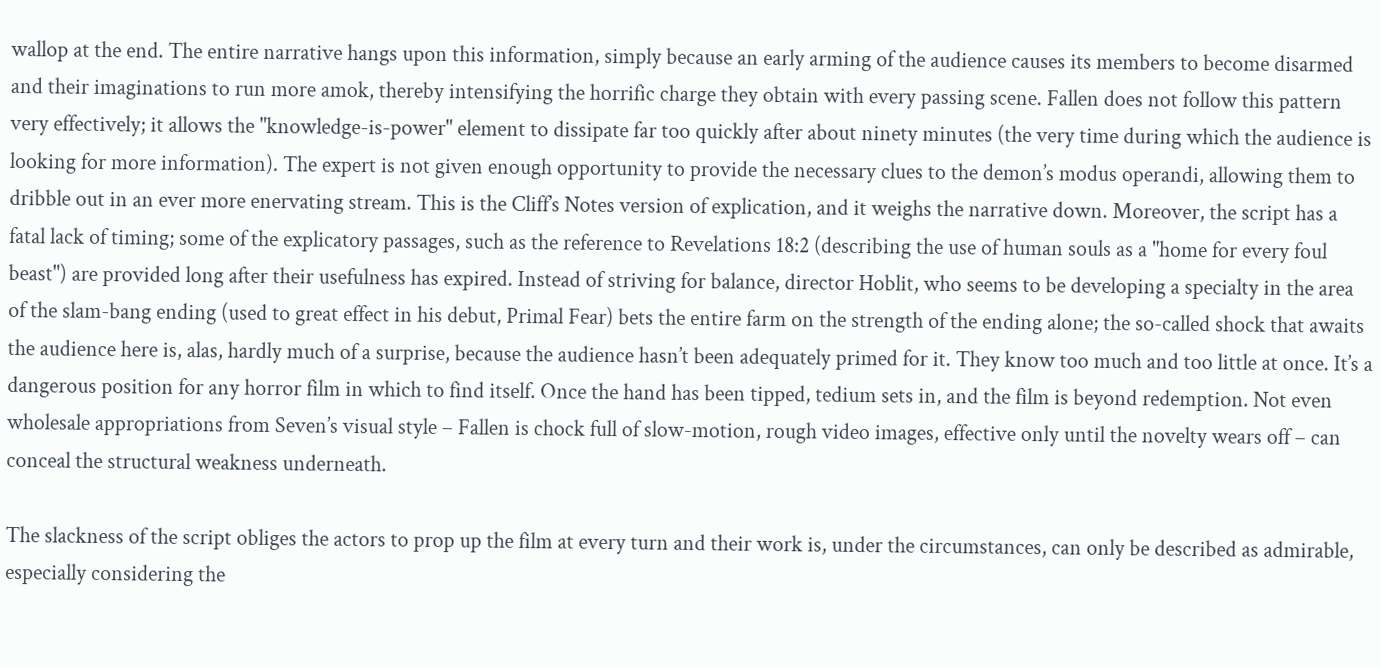wallop at the end. The entire narrative hangs upon this information, simply because an early arming of the audience causes its members to become disarmed and their imaginations to run more amok, thereby intensifying the horrific charge they obtain with every passing scene. Fallen does not follow this pattern very effectively; it allows the "knowledge-is-power" element to dissipate far too quickly after about ninety minutes (the very time during which the audience is looking for more information). The expert is not given enough opportunity to provide the necessary clues to the demon’s modus operandi, allowing them to dribble out in an ever more enervating stream. This is the Cliff’s Notes version of explication, and it weighs the narrative down. Moreover, the script has a fatal lack of timing; some of the explicatory passages, such as the reference to Revelations 18:2 (describing the use of human souls as a "home for every foul beast") are provided long after their usefulness has expired. Instead of striving for balance, director Hoblit, who seems to be developing a specialty in the area of the slam-bang ending (used to great effect in his debut, Primal Fear) bets the entire farm on the strength of the ending alone; the so-called shock that awaits the audience here is, alas, hardly much of a surprise, because the audience hasn’t been adequately primed for it. They know too much and too little at once. It’s a dangerous position for any horror film in which to find itself. Once the hand has been tipped, tedium sets in, and the film is beyond redemption. Not even wholesale appropriations from Seven’s visual style – Fallen is chock full of slow-motion, rough video images, effective only until the novelty wears off – can conceal the structural weakness underneath.

The slackness of the script obliges the actors to prop up the film at every turn and their work is, under the circumstances, can only be described as admirable, especially considering the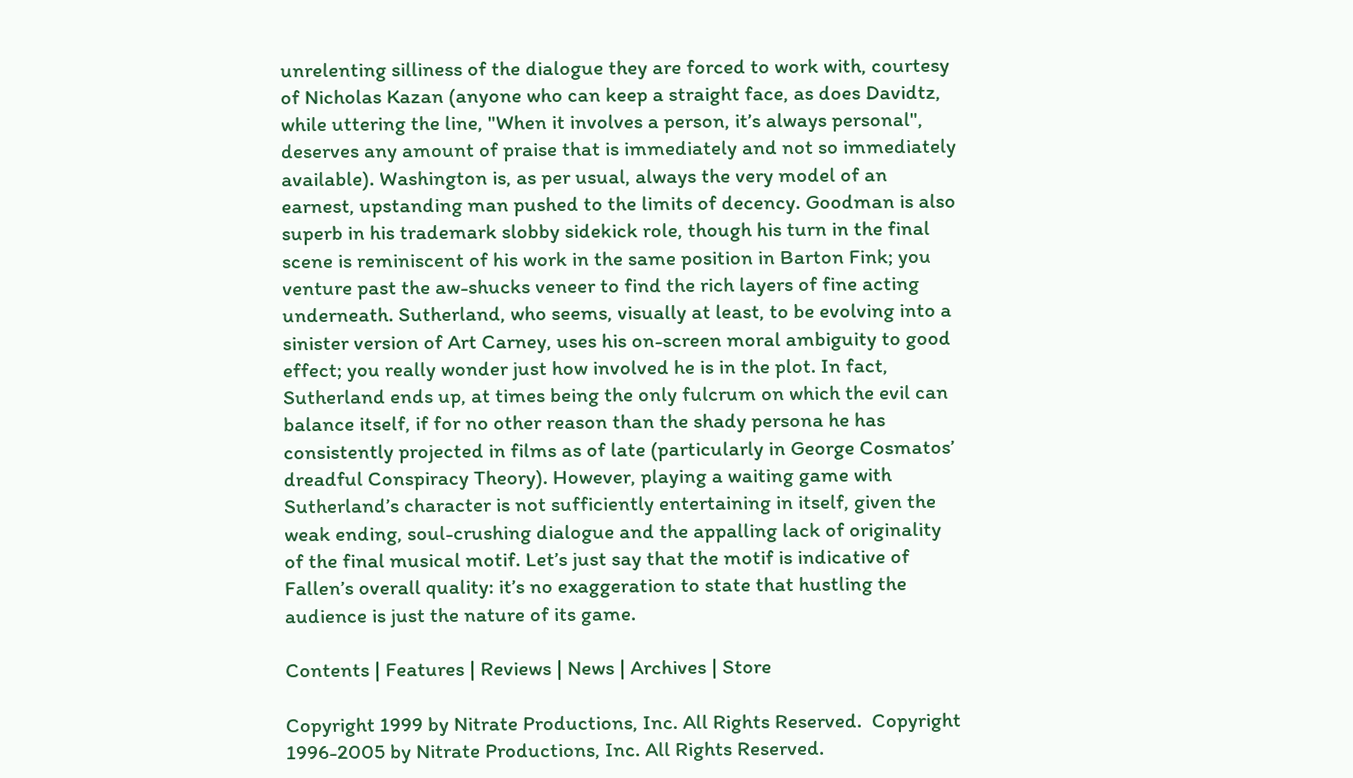unrelenting silliness of the dialogue they are forced to work with, courtesy of Nicholas Kazan (anyone who can keep a straight face, as does Davidtz, while uttering the line, "When it involves a person, it’s always personal", deserves any amount of praise that is immediately and not so immediately available). Washington is, as per usual, always the very model of an earnest, upstanding man pushed to the limits of decency. Goodman is also superb in his trademark slobby sidekick role, though his turn in the final scene is reminiscent of his work in the same position in Barton Fink; you venture past the aw-shucks veneer to find the rich layers of fine acting underneath. Sutherland, who seems, visually at least, to be evolving into a sinister version of Art Carney, uses his on-screen moral ambiguity to good effect; you really wonder just how involved he is in the plot. In fact, Sutherland ends up, at times being the only fulcrum on which the evil can balance itself, if for no other reason than the shady persona he has consistently projected in films as of late (particularly in George Cosmatos’ dreadful Conspiracy Theory). However, playing a waiting game with Sutherland’s character is not sufficiently entertaining in itself, given the weak ending, soul-crushing dialogue and the appalling lack of originality of the final musical motif. Let’s just say that the motif is indicative of Fallen’s overall quality: it’s no exaggeration to state that hustling the audience is just the nature of its game.

Contents | Features | Reviews | News | Archives | Store

Copyright 1999 by Nitrate Productions, Inc. All Rights Reserved.  Copyright 1996-2005 by Nitrate Productions, Inc. All Rights Reserved.